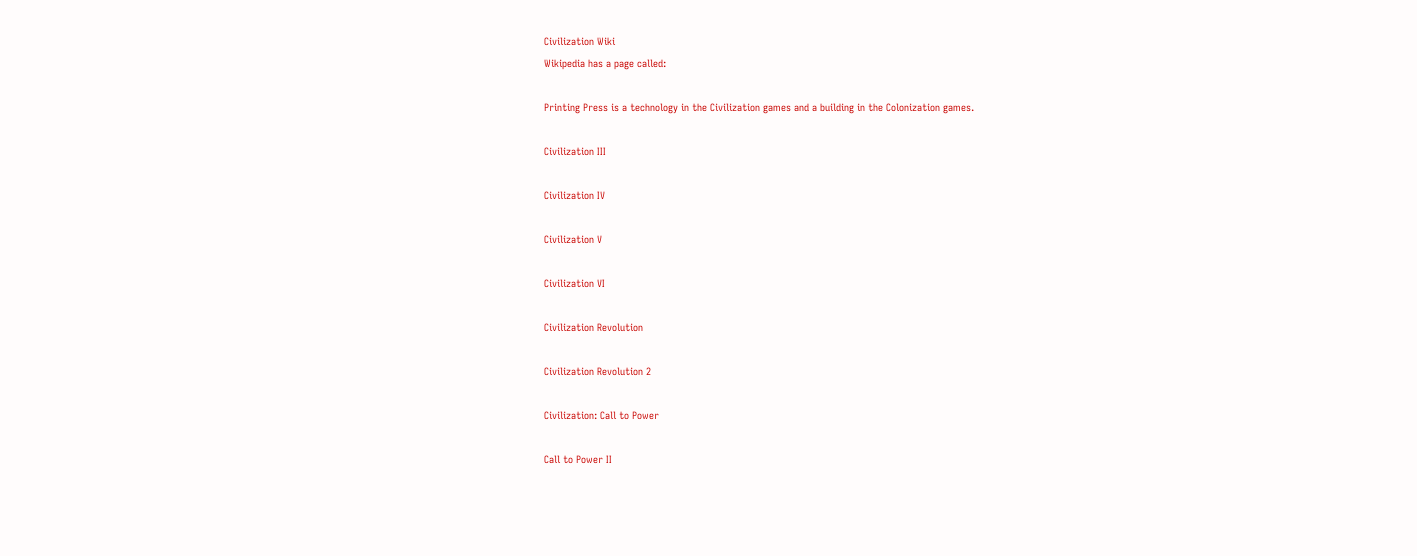Civilization Wiki
Wikipedia has a page called:

Printing Press is a technology in the Civilization games and a building in the Colonization games.

Civilization III

Civilization IV

Civilization V

Civilization VI

Civilization Revolution

Civilization Revolution 2

Civilization: Call to Power

Call to Power II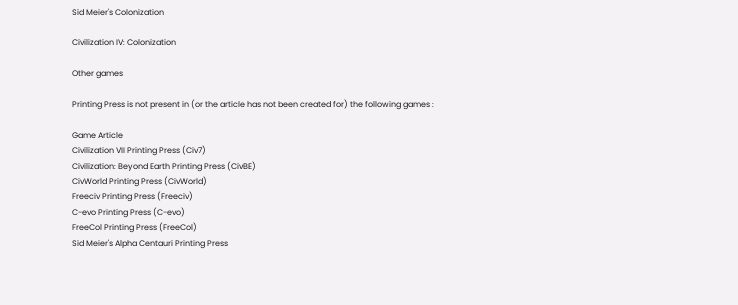Sid Meier's Colonization

Civilization IV: Colonization

Other games

Printing Press is not present in (or the article has not been created for) the following games :

Game Article
Civilization VII Printing Press (Civ7)
Civilization: Beyond Earth Printing Press (CivBE)
CivWorld Printing Press (CivWorld)
Freeciv Printing Press (Freeciv)
C-evo Printing Press (C-evo)
FreeCol Printing Press (FreeCol)
Sid Meier's Alpha Centauri Printing Press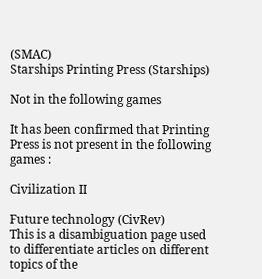(SMAC)
Starships Printing Press (Starships)

Not in the following games

It has been confirmed that Printing Press is not present in the following games :

Civilization II

Future technology (CivRev)
This is a disambiguation page used to differentiate articles on different topics of the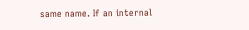same name. If an internal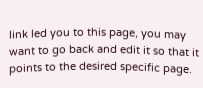link led you to this page, you may want to go back and edit it so that it points to the desired specific page.